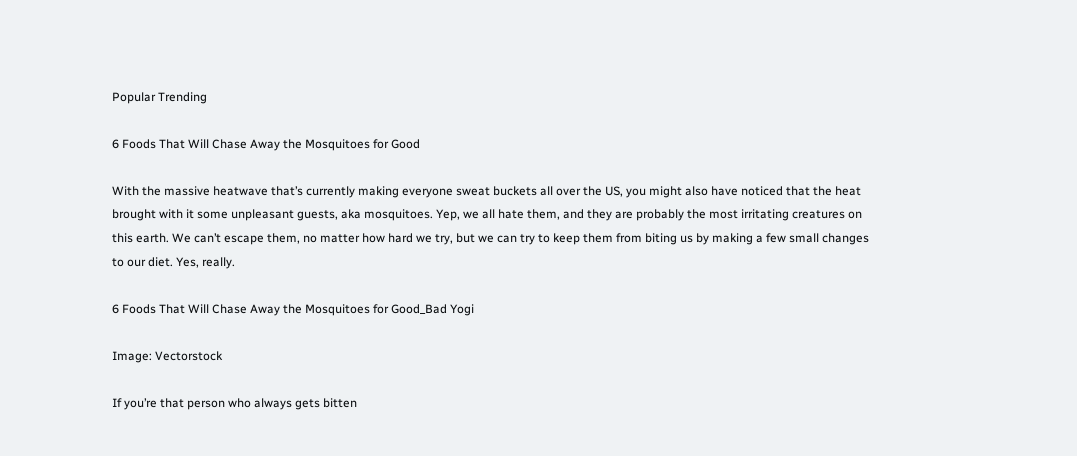Popular Trending

6 Foods That Will Chase Away the Mosquitoes for Good

With the massive heatwave that’s currently making everyone sweat buckets all over the US, you might also have noticed that the heat brought with it some unpleasant guests, aka mosquitoes. Yep, we all hate them, and they are probably the most irritating creatures on this earth. We can’t escape them, no matter how hard we try, but we can try to keep them from biting us by making a few small changes to our diet. Yes, really.

6 Foods That Will Chase Away the Mosquitoes for Good_Bad Yogi

Image: Vectorstock

If you’re that person who always gets bitten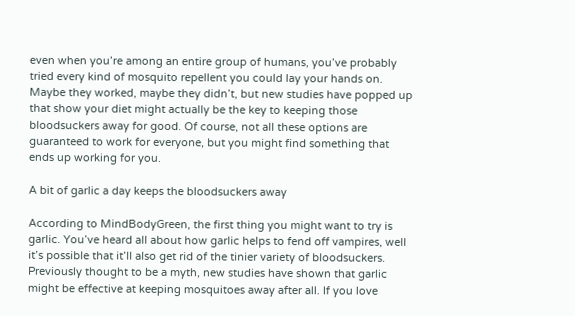even when you’re among an entire group of humans, you’ve probably tried every kind of mosquito repellent you could lay your hands on. Maybe they worked, maybe they didn’t, but new studies have popped up that show your diet might actually be the key to keeping those bloodsuckers away for good. Of course, not all these options are guaranteed to work for everyone, but you might find something that ends up working for you.

A bit of garlic a day keeps the bloodsuckers away

According to MindBodyGreen, the first thing you might want to try is garlic. You’ve heard all about how garlic helps to fend off vampires, well it’s possible that it’ll also get rid of the tinier variety of bloodsuckers. Previously thought to be a myth, new studies have shown that garlic might be effective at keeping mosquitoes away after all. If you love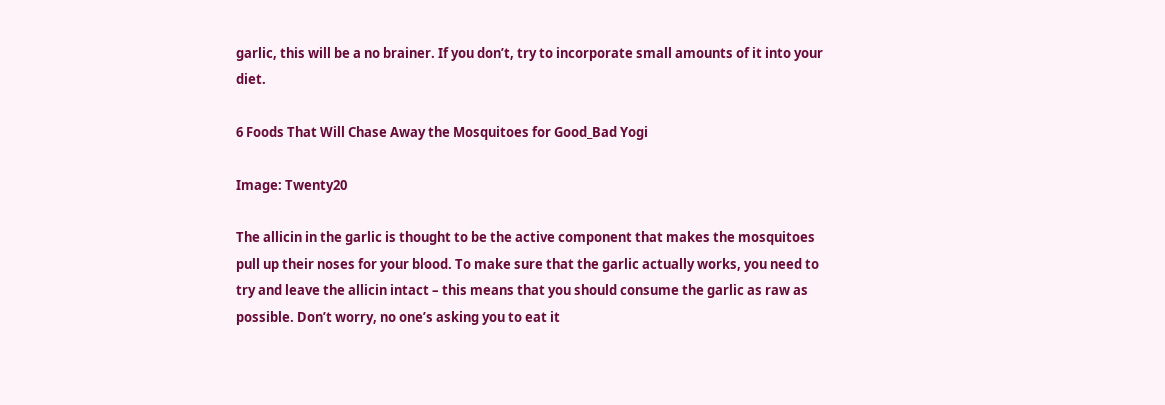garlic, this will be a no brainer. If you don’t, try to incorporate small amounts of it into your diet.

6 Foods That Will Chase Away the Mosquitoes for Good_Bad Yogi

Image: Twenty20

The allicin in the garlic is thought to be the active component that makes the mosquitoes pull up their noses for your blood. To make sure that the garlic actually works, you need to try and leave the allicin intact – this means that you should consume the garlic as raw as possible. Don’t worry, no one’s asking you to eat it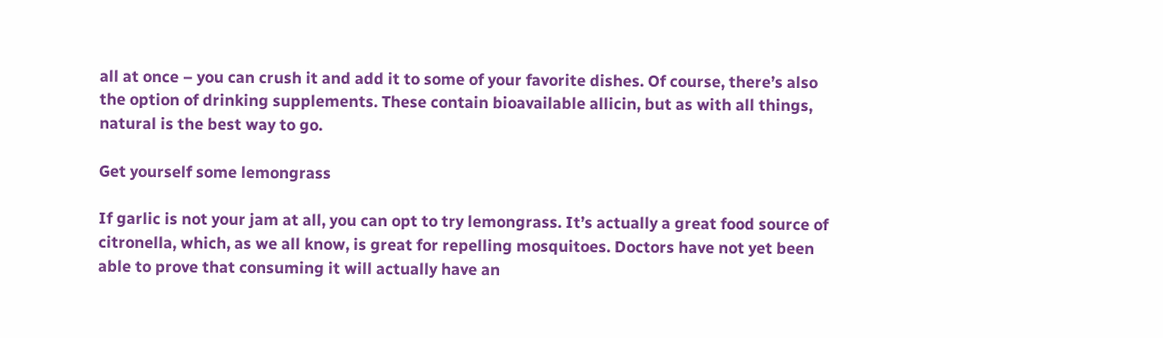all at once – you can crush it and add it to some of your favorite dishes. Of course, there’s also the option of drinking supplements. These contain bioavailable allicin, but as with all things, natural is the best way to go.

Get yourself some lemongrass

If garlic is not your jam at all, you can opt to try lemongrass. It’s actually a great food source of citronella, which, as we all know, is great for repelling mosquitoes. Doctors have not yet been able to prove that consuming it will actually have an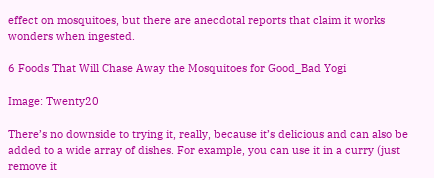effect on mosquitoes, but there are anecdotal reports that claim it works wonders when ingested.

6 Foods That Will Chase Away the Mosquitoes for Good_Bad Yogi

Image: Twenty20

There’s no downside to trying it, really, because it’s delicious and can also be added to a wide array of dishes. For example, you can use it in a curry (just remove it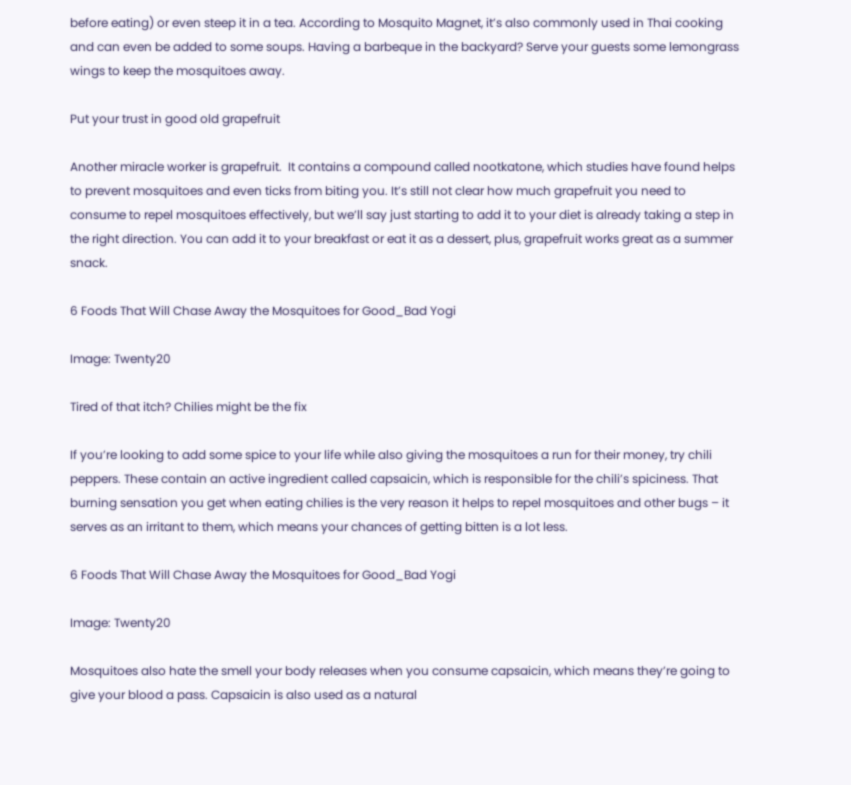before eating) or even steep it in a tea. According to Mosquito Magnet, it’s also commonly used in Thai cooking and can even be added to some soups. Having a barbeque in the backyard? Serve your guests some lemongrass wings to keep the mosquitoes away.

Put your trust in good old grapefruit

Another miracle worker is grapefruit.  It contains a compound called nootkatone, which studies have found helps to prevent mosquitoes and even ticks from biting you. It’s still not clear how much grapefruit you need to consume to repel mosquitoes effectively, but we’ll say just starting to add it to your diet is already taking a step in the right direction. You can add it to your breakfast or eat it as a dessert, plus, grapefruit works great as a summer snack.

6 Foods That Will Chase Away the Mosquitoes for Good_Bad Yogi

Image: Twenty20

Tired of that itch? Chilies might be the fix

If you’re looking to add some spice to your life while also giving the mosquitoes a run for their money, try chili peppers. These contain an active ingredient called capsaicin, which is responsible for the chili’s spiciness. That burning sensation you get when eating chilies is the very reason it helps to repel mosquitoes and other bugs – it serves as an irritant to them, which means your chances of getting bitten is a lot less.

6 Foods That Will Chase Away the Mosquitoes for Good_Bad Yogi

Image: Twenty20

Mosquitoes also hate the smell your body releases when you consume capsaicin, which means they’re going to give your blood a pass. Capsaicin is also used as a natural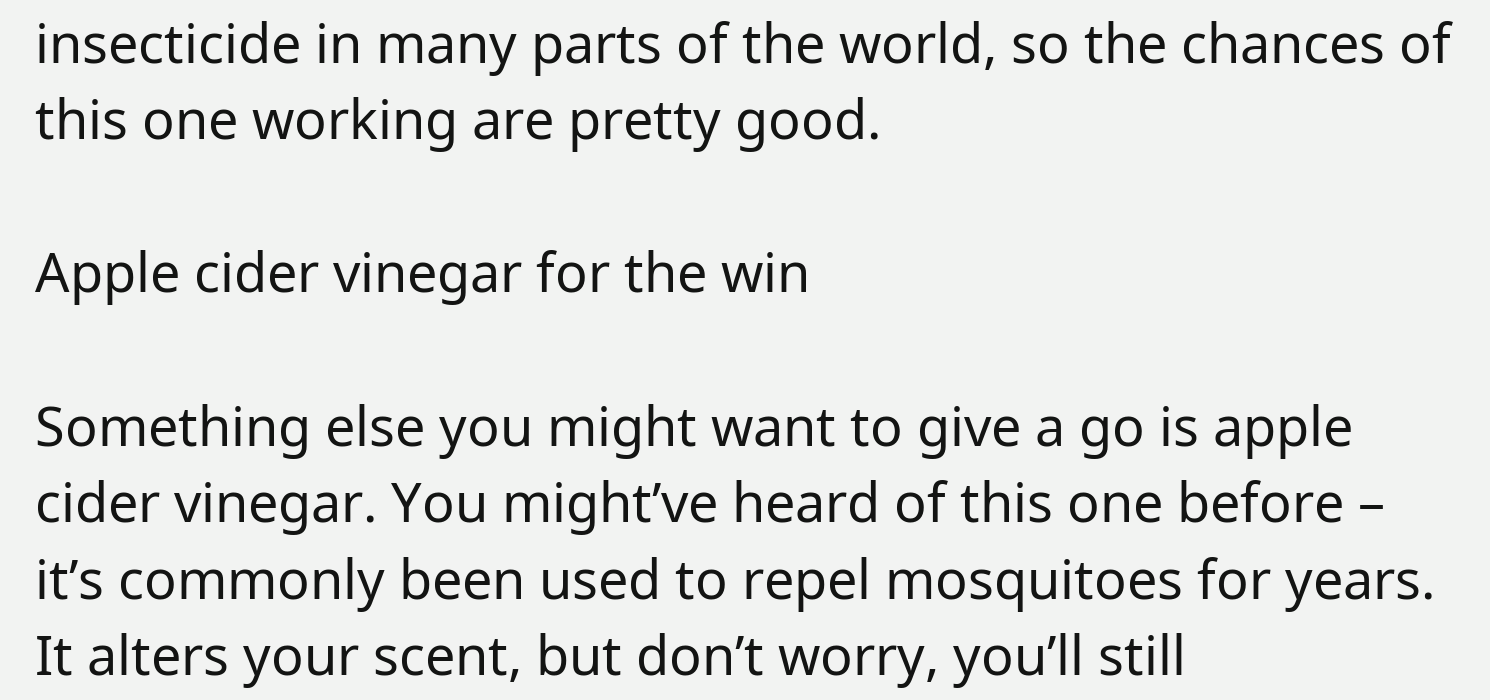insecticide in many parts of the world, so the chances of this one working are pretty good.

Apple cider vinegar for the win

Something else you might want to give a go is apple cider vinegar. You might’ve heard of this one before – it’s commonly been used to repel mosquitoes for years. It alters your scent, but don’t worry, you’ll still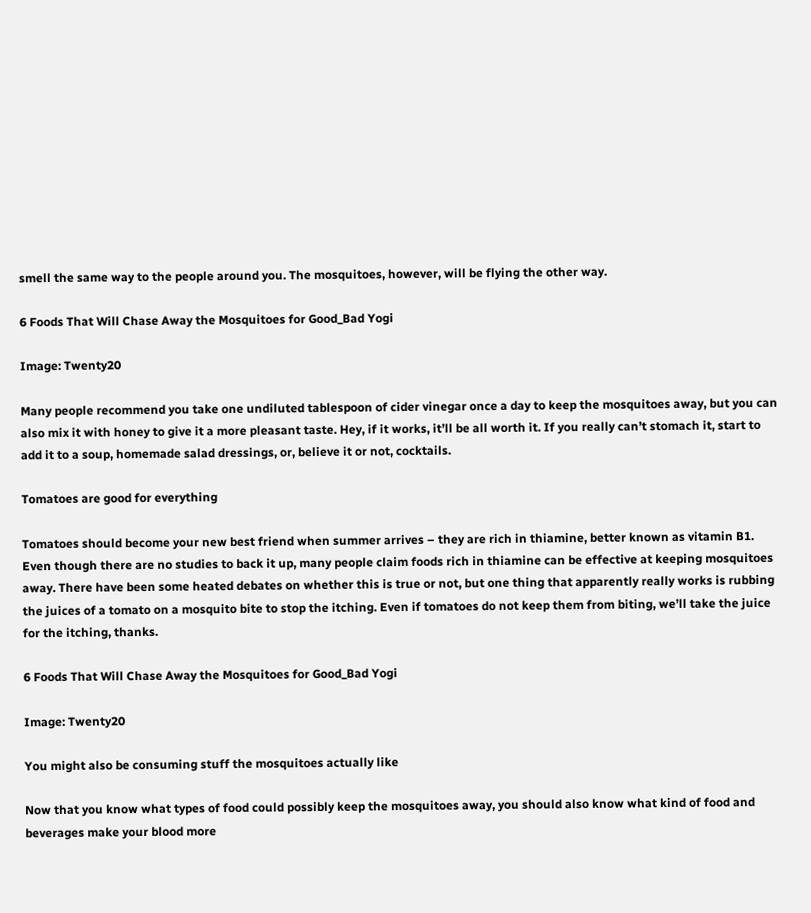smell the same way to the people around you. The mosquitoes, however, will be flying the other way.

6 Foods That Will Chase Away the Mosquitoes for Good_Bad Yogi

Image: Twenty20

Many people recommend you take one undiluted tablespoon of cider vinegar once a day to keep the mosquitoes away, but you can also mix it with honey to give it a more pleasant taste. Hey, if it works, it’ll be all worth it. If you really can’t stomach it, start to add it to a soup, homemade salad dressings, or, believe it or not, cocktails.

Tomatoes are good for everything

Tomatoes should become your new best friend when summer arrives – they are rich in thiamine, better known as vitamin B1. Even though there are no studies to back it up, many people claim foods rich in thiamine can be effective at keeping mosquitoes away. There have been some heated debates on whether this is true or not, but one thing that apparently really works is rubbing the juices of a tomato on a mosquito bite to stop the itching. Even if tomatoes do not keep them from biting, we’ll take the juice for the itching, thanks.

6 Foods That Will Chase Away the Mosquitoes for Good_Bad Yogi

Image: Twenty20

You might also be consuming stuff the mosquitoes actually like

Now that you know what types of food could possibly keep the mosquitoes away, you should also know what kind of food and beverages make your blood more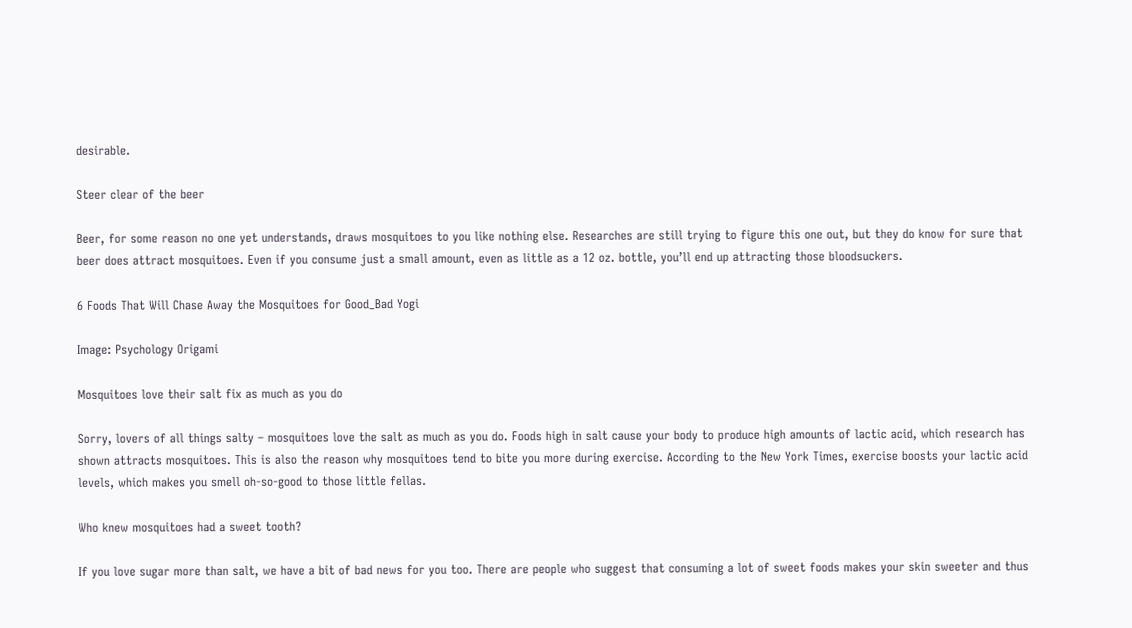desirable.

Steer clear of the beer

Beer, for some reason no one yet understands, draws mosquitoes to you like nothing else. Researches are still trying to figure this one out, but they do know for sure that beer does attract mosquitoes. Even if you consume just a small amount, even as little as a 12 oz. bottle, you’ll end up attracting those bloodsuckers.

6 Foods That Will Chase Away the Mosquitoes for Good_Bad Yogi

Image: Psychology Origami

Mosquitoes love their salt fix as much as you do

Sorry, lovers of all things salty – mosquitoes love the salt as much as you do. Foods high in salt cause your body to produce high amounts of lactic acid, which research has shown attracts mosquitoes. This is also the reason why mosquitoes tend to bite you more during exercise. According to the New York Times, exercise boosts your lactic acid levels, which makes you smell oh-so-good to those little fellas.

Who knew mosquitoes had a sweet tooth?

If you love sugar more than salt, we have a bit of bad news for you too. There are people who suggest that consuming a lot of sweet foods makes your skin sweeter and thus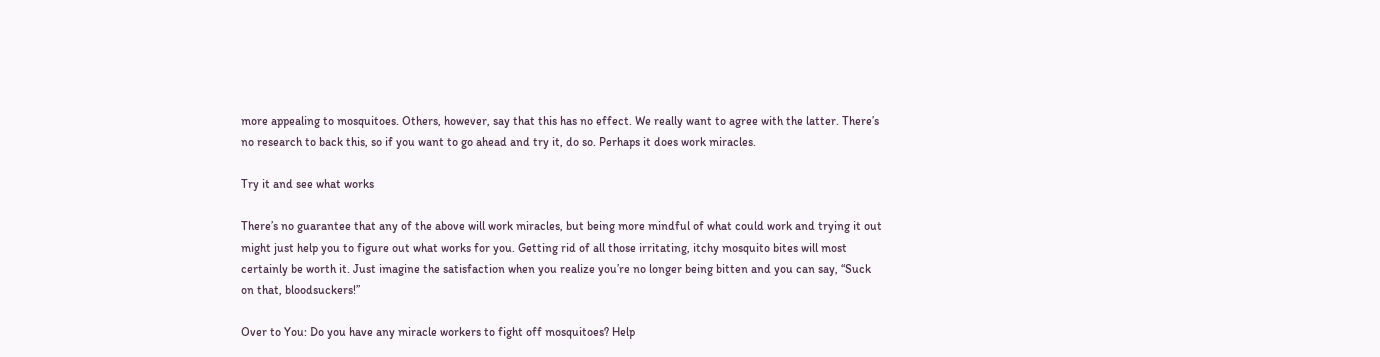more appealing to mosquitoes. Others, however, say that this has no effect. We really want to agree with the latter. There’s no research to back this, so if you want to go ahead and try it, do so. Perhaps it does work miracles.

Try it and see what works

There’s no guarantee that any of the above will work miracles, but being more mindful of what could work and trying it out might just help you to figure out what works for you. Getting rid of all those irritating, itchy mosquito bites will most certainly be worth it. Just imagine the satisfaction when you realize you’re no longer being bitten and you can say, “Suck on that, bloodsuckers!”

Over to You: Do you have any miracle workers to fight off mosquitoes? Help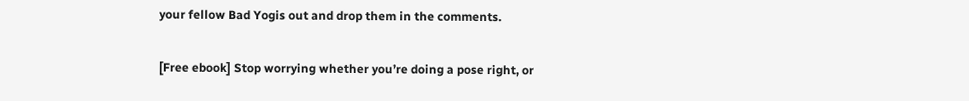your fellow Bad Yogis out and drop them in the comments.

[Free ebook] Stop worrying whether you’re doing a pose right, or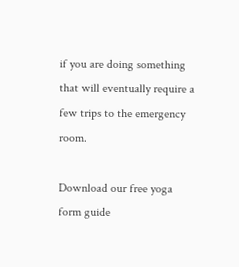if you are doing something that will eventually require a few trips to the emergency room.

Download our free yoga form guide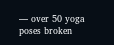— over 50 yoga poses broken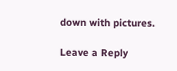down with pictures.

Leave a Reply